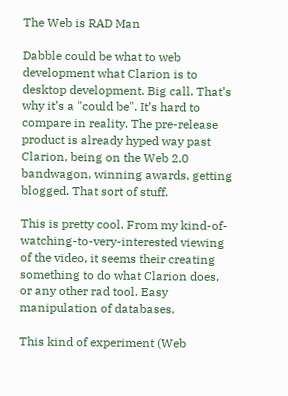The Web is RAD Man

Dabble could be what to web development what Clarion is to desktop development. Big call. That’s why it’s a "could be". It’s hard to compare in reality. The pre-release product is already hyped way past Clarion, being on the Web 2.0 bandwagon, winning awards, getting blogged. That sort of stuff.

This is pretty cool. From my kind-of-watching-to-very-interested viewing of the video, it seems their creating something to do what Clarion does, or any other rad tool. Easy manipulation of databases.

This kind of experiment (Web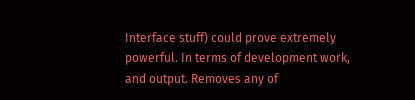Interface stuff) could prove extremely powerful. In terms of development work, and output. Removes any of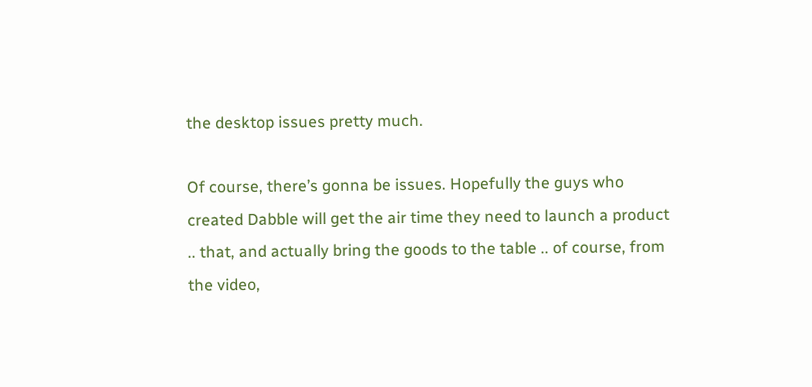the desktop issues pretty much.

Of course, there’s gonna be issues. Hopefully the guys who created Dabble will get the air time they need to launch a product .. that, and actually bring the goods to the table .. of course, from the video,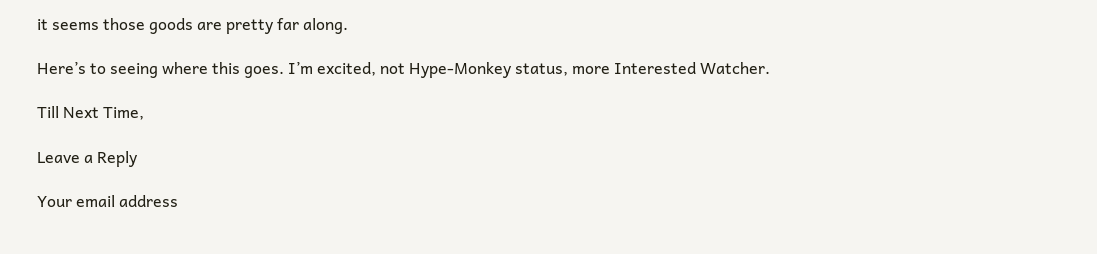it seems those goods are pretty far along.

Here’s to seeing where this goes. I’m excited, not Hype-Monkey status, more Interested Watcher.

Till Next Time,

Leave a Reply

Your email address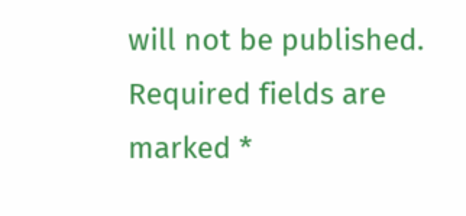will not be published. Required fields are marked *